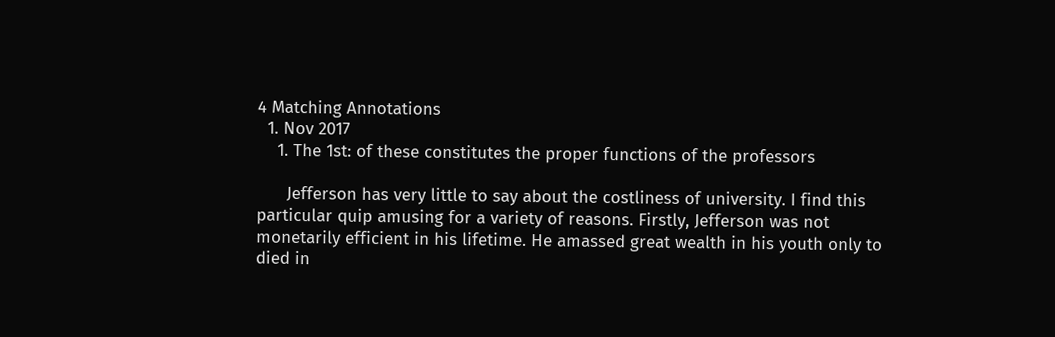4 Matching Annotations
  1. Nov 2017
    1. The 1st: of these constitutes the proper functions of the professors

      Jefferson has very little to say about the costliness of university. I find this particular quip amusing for a variety of reasons. Firstly, Jefferson was not monetarily efficient in his lifetime. He amassed great wealth in his youth only to died in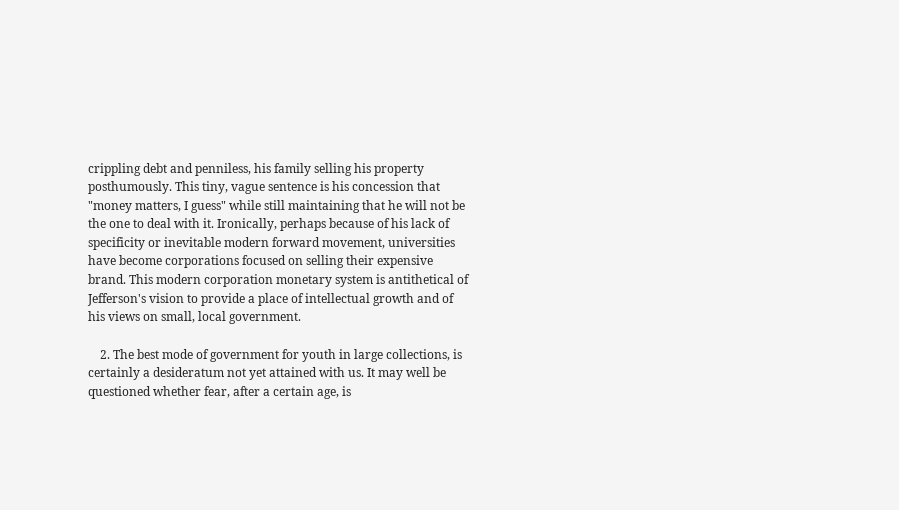crippling debt and penniless, his family selling his property posthumously. This tiny, vague sentence is his concession that "money matters, I guess" while still maintaining that he will not be the one to deal with it. Ironically, perhaps because of his lack of specificity or inevitable modern forward movement, universities have become corporations focused on selling their expensive brand. This modern corporation monetary system is antithetical of Jefferson's vision to provide a place of intellectual growth and of his views on small, local government.

    2. The best mode of government for youth in large collections, is certainly a desideratum not yet attained with us. It may well be questioned whether fear, after a certain age, is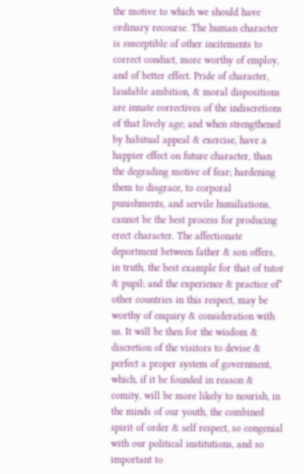the motive to which we should have ordinary recourse. The human character is susceptible of other incitements to correct conduct, more worthy of employ, and of better effect. Pride of character, laudable ambition, & moral dispositions are innate correctives of the indiscretions of that lively age; and when strengthened by habitual appeal & exercise, have a happier effect on future character, than the degrading motive of fear; hardening them to disgrace, to corporal punishments, and servile humiliations, cannot be the best process for producing erect character. The affectionate deportment between father & son offers, in truth, the best example for that of tutor & pupil; and the experience & practice of* other countries in this respect, may be worthy of enquiry & consideration with us. It will be then for the wisdom & discretion of the visitors to devise & perfect a proper system of government, which, if it be founded in reason & comity, will be more likely to nourish, in the minds of our youth, the combined spirit of order & self respect, so congenial with our political institutions, and so important to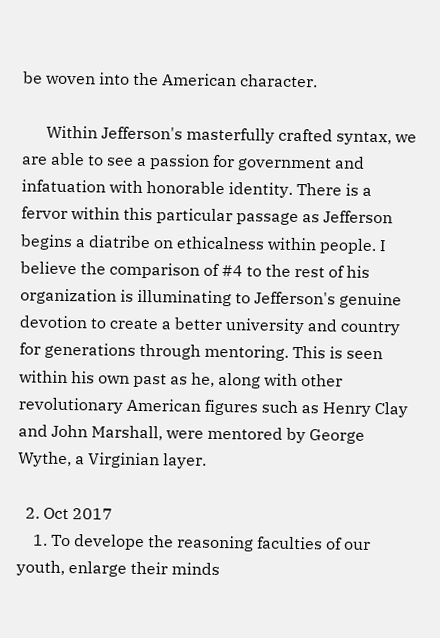be woven into the American character.

      Within Jefferson's masterfully crafted syntax, we are able to see a passion for government and infatuation with honorable identity. There is a fervor within this particular passage as Jefferson begins a diatribe on ethicalness within people. I believe the comparison of #4 to the rest of his organization is illuminating to Jefferson's genuine devotion to create a better university and country for generations through mentoring. This is seen within his own past as he, along with other revolutionary American figures such as Henry Clay and John Marshall, were mentored by George Wythe, a Virginian layer.

  2. Oct 2017
    1. To develope the reasoning faculties of our youth, enlarge their minds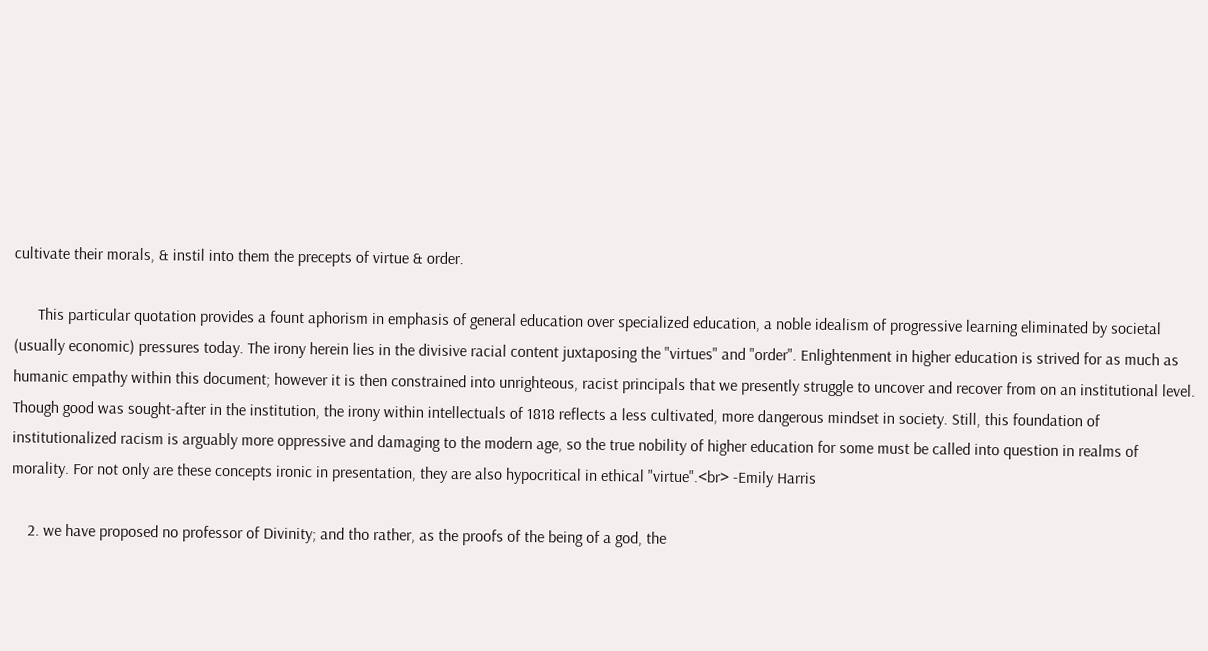cultivate their morals, & instil into them the precepts of virtue & order.

      This particular quotation provides a fount aphorism in emphasis of general education over specialized education, a noble idealism of progressive learning eliminated by societal (usually economic) pressures today. The irony herein lies in the divisive racial content juxtaposing the "virtues" and "order". Enlightenment in higher education is strived for as much as humanic empathy within this document; however it is then constrained into unrighteous, racist principals that we presently struggle to uncover and recover from on an institutional level. Though good was sought-after in the institution, the irony within intellectuals of 1818 reflects a less cultivated, more dangerous mindset in society. Still, this foundation of institutionalized racism is arguably more oppressive and damaging to the modern age, so the true nobility of higher education for some must be called into question in realms of morality. For not only are these concepts ironic in presentation, they are also hypocritical in ethical "virtue".<br> -Emily Harris

    2. we have proposed no professor of Divinity; and tho rather, as the proofs of the being of a god, the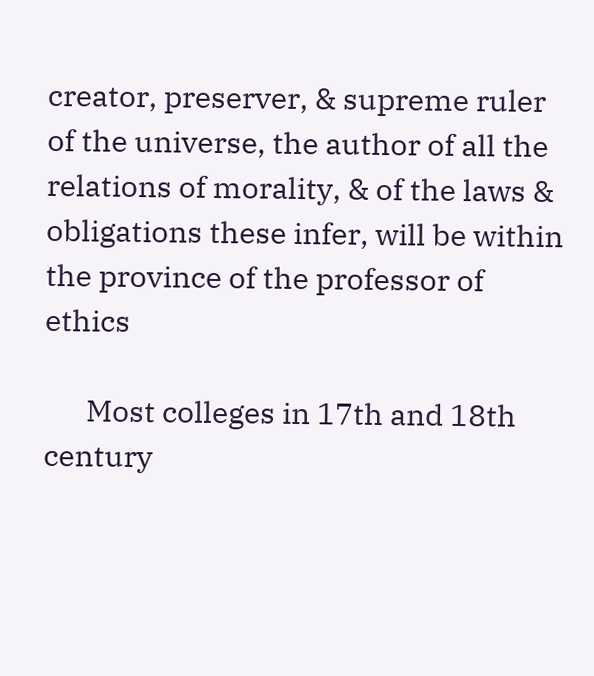creator, preserver, & supreme ruler of the universe, the author of all the relations of morality, & of the laws & obligations these infer, will be within the province of the professor of ethics

      Most colleges in 17th and 18th century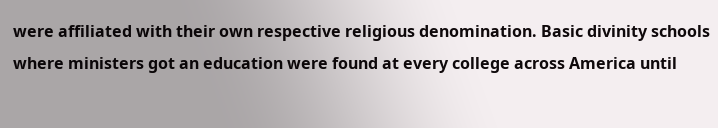were affiliated with their own respective religious denomination. Basic divinity schools where ministers got an education were found at every college across America until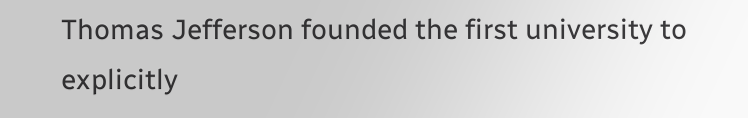Thomas Jefferson founded the first university to explicitly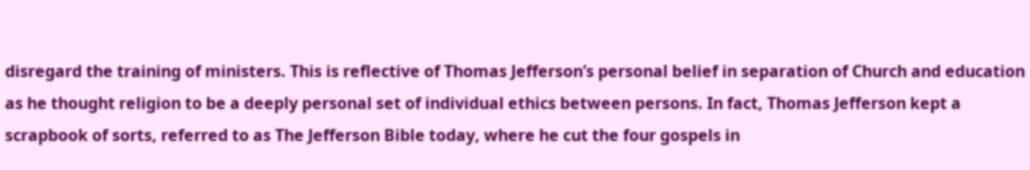disregard the training of ministers. This is reflective of Thomas Jefferson’s personal belief in separation of Church and education as he thought religion to be a deeply personal set of individual ethics between persons. In fact, Thomas Jefferson kept a scrapbook of sorts, referred to as The Jefferson Bible today, where he cut the four gospels in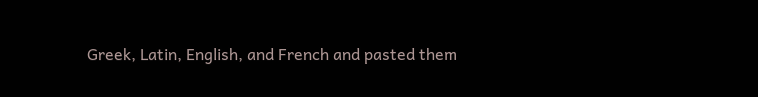Greek, Latin, English, and French and pasted them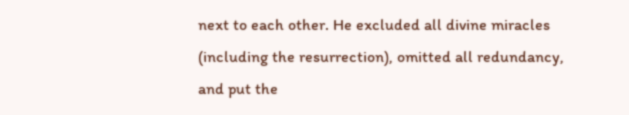next to each other. He excluded all divine miracles (including the resurrection), omitted all redundancy, and put the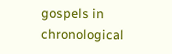gospels in chronological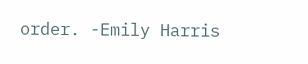order. -Emily Harris